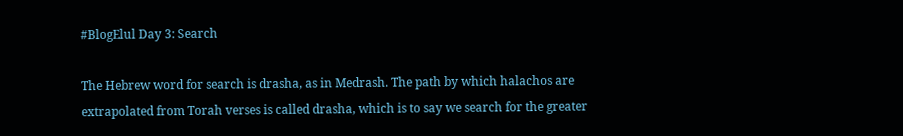#BlogElul Day 3: Search

The Hebrew word for search is drasha, as in Medrash. The path by which halachos are extrapolated from Torah verses is called drasha, which is to say we search for the greater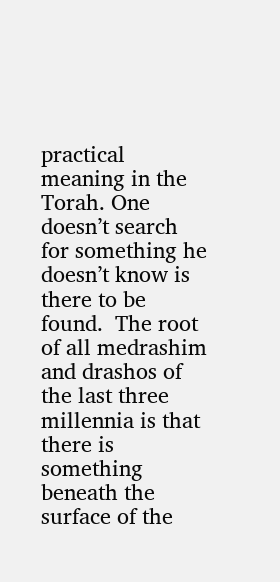practical meaning in the Torah. One doesn’t search for something he doesn’t know is there to be found.  The root of all medrashim and drashos of the last three millennia is that there is something beneath the surface of the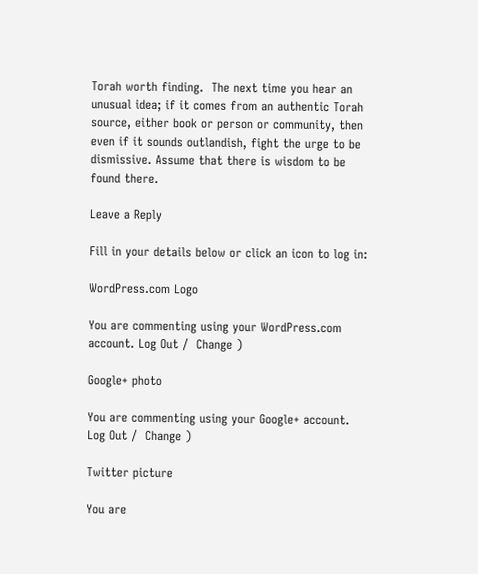Torah worth finding.  The next time you hear an unusual idea; if it comes from an authentic Torah source, either book or person or community, then even if it sounds outlandish, fight the urge to be dismissive. Assume that there is wisdom to be found there.

Leave a Reply

Fill in your details below or click an icon to log in:

WordPress.com Logo

You are commenting using your WordPress.com account. Log Out /  Change )

Google+ photo

You are commenting using your Google+ account. Log Out /  Change )

Twitter picture

You are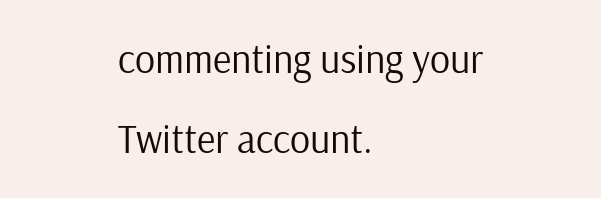commenting using your Twitter account.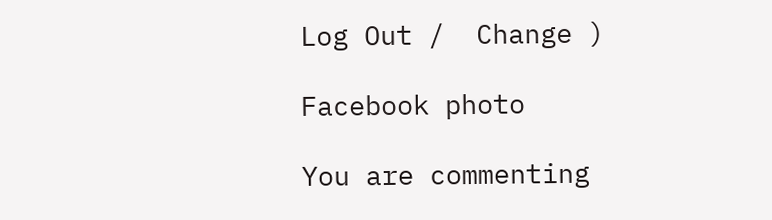Log Out /  Change )

Facebook photo

You are commenting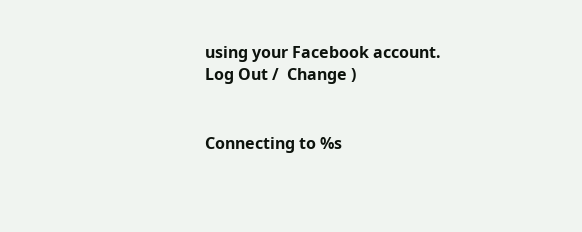using your Facebook account. Log Out /  Change )


Connecting to %s